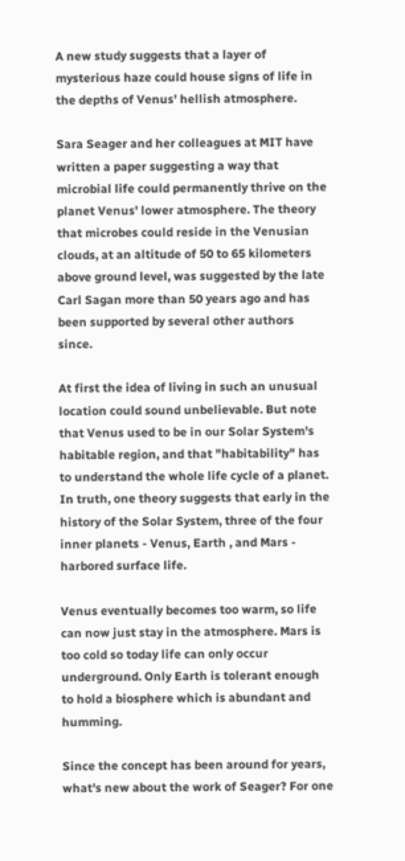A new study suggests that a layer of mysterious haze could house signs of life in the depths of Venus' hellish atmosphere.

Sara Seager and her colleagues at MIT have written a paper suggesting a way that microbial life could permanently thrive on the planet Venus' lower atmosphere. The theory that microbes could reside in the Venusian clouds, at an altitude of 50 to 65 kilometers above ground level, was suggested by the late Carl Sagan more than 50 years ago and has been supported by several other authors since.

At first the idea of living in such an unusual location could sound unbelievable. But note that Venus used to be in our Solar System's habitable region, and that "habitability" has to understand the whole life cycle of a planet. In truth, one theory suggests that early in the history of the Solar System, three of the four inner planets - Venus, Earth , and Mars - harbored surface life.

Venus eventually becomes too warm, so life can now just stay in the atmosphere. Mars is too cold so today life can only occur underground. Only Earth is tolerant enough to hold a biosphere which is abundant and humming.

Since the concept has been around for years, what's new about the work of Seager? For one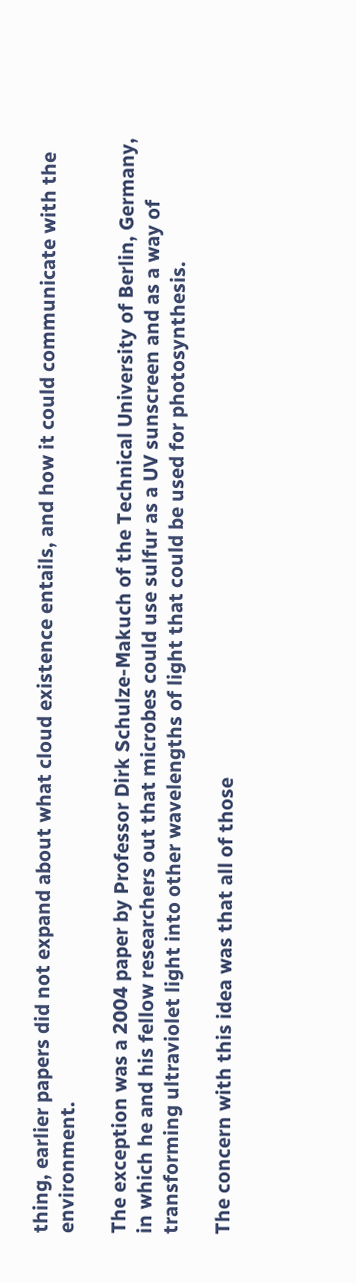thing, earlier papers did not expand about what cloud existence entails, and how it could communicate with the environment.

The exception was a 2004 paper by Professor Dirk Schulze-Makuch of the Technical University of Berlin, Germany, in which he and his fellow researchers out that microbes could use sulfur as a UV sunscreen and as a way of transforming ultraviolet light into other wavelengths of light that could be used for photosynthesis.

The concern with this idea was that all of those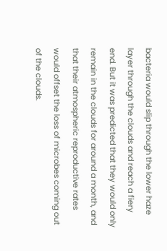bacteria would slip through the lower haze layer through the clouds and reach a fiery end. But it was predicted that they would only remain in the clouds for around a month, and that their atmospheric reproductive rates would offset the loss of microbes coming out of the clouds.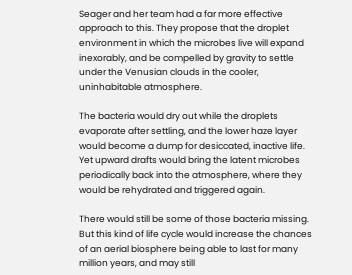Seager and her team had a far more effective approach to this. They propose that the droplet environment in which the microbes live will expand inexorably, and be compelled by gravity to settle under the Venusian clouds in the cooler, uninhabitable atmosphere.

The bacteria would dry out while the droplets evaporate after settling, and the lower haze layer would become a dump for desiccated, inactive life. Yet upward drafts would bring the latent microbes periodically back into the atmosphere, where they would be rehydrated and triggered again.

There would still be some of those bacteria missing. But this kind of life cycle would increase the chances of an aerial biosphere being able to last for many million years, and may still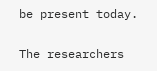be present today.

The researchers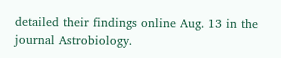detailed their findings online Aug. 13 in the journal Astrobiology.